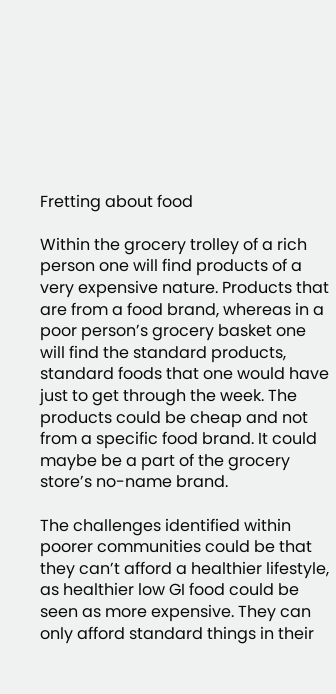Fretting about food

Within the grocery trolley of a rich person one will find products of a very expensive nature. Products that are from a food brand, whereas in a poor person’s grocery basket one will find the standard products, standard foods that one would have just to get through the week. The products could be cheap and not from a specific food brand. It could maybe be a part of the grocery store’s no-name brand.

The challenges identified within poorer communities could be that they can’t afford a healthier lifestyle, as healthier low GI food could be seen as more expensive. They can only afford standard things in their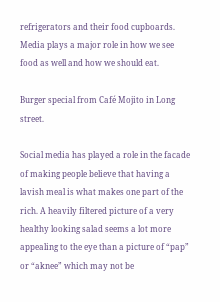refrigerators and their food cupboards. Media plays a major role in how we see food as well and how we should eat.

Burger special from Café Mojito in Long street.

Social media has played a role in the facade of making people believe that having a lavish meal is what makes one part of the rich. A heavily filtered picture of a very healthy looking salad seems a lot more appealing to the eye than a picture of “pap” or “aknee” which may not be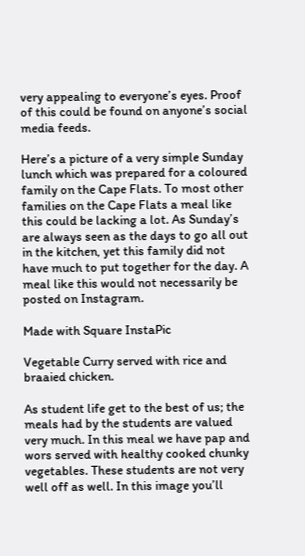very appealing to everyone’s eyes. Proof of this could be found on anyone’s social media feeds.

Here’s a picture of a very simple Sunday lunch which was prepared for a coloured family on the Cape Flats. To most other families on the Cape Flats a meal like this could be lacking a lot. As Sunday’s are always seen as the days to go all out in the kitchen, yet this family did not have much to put together for the day. A meal like this would not necessarily be posted on Instagram.

Made with Square InstaPic

Vegetable Curry served with rice and braaied chicken.

As student life get to the best of us; the meals had by the students are valued very much. In this meal we have pap and wors served with healthy cooked chunky vegetables. These students are not very well off as well. In this image you’ll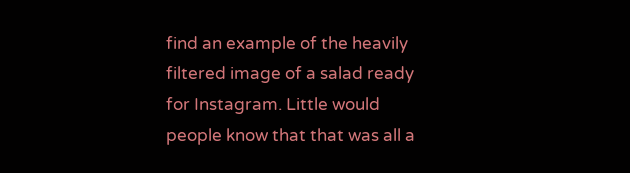find an example of the heavily filtered image of a salad ready for Instagram. Little would people know that that was all a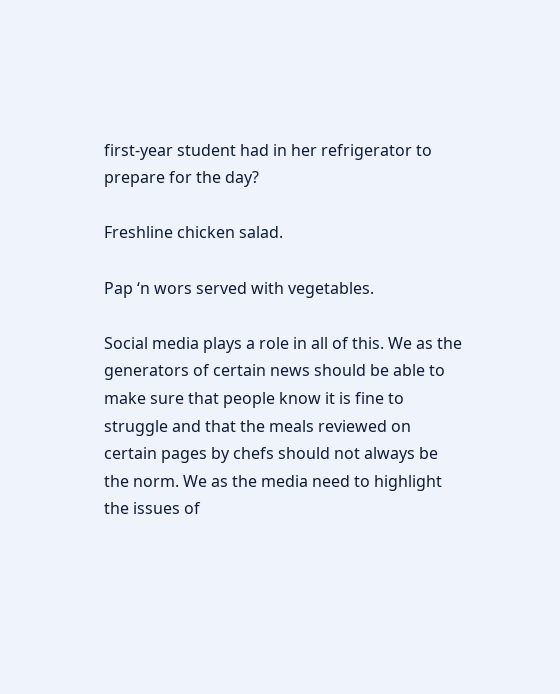first-year student had in her refrigerator to prepare for the day?

Freshline chicken salad.

Pap ‘n wors served with vegetables.

Social media plays a role in all of this. We as the generators of certain news should be able to make sure that people know it is fine to struggle and that the meals reviewed on certain pages by chefs should not always be the norm. We as the media need to highlight the issues of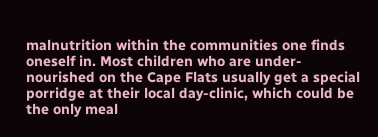malnutrition within the communities one finds oneself in. Most children who are under-nourished on the Cape Flats usually get a special porridge at their local day-clinic, which could be the only meal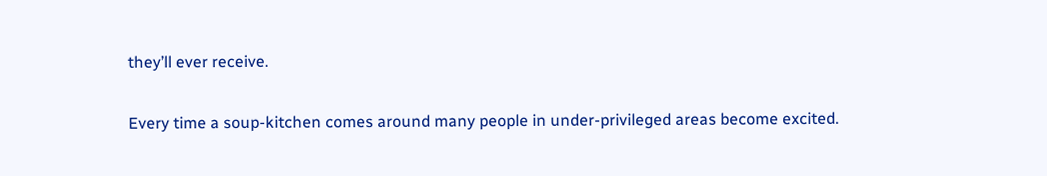they’ll ever receive.

Every time a soup-kitchen comes around many people in under-privileged areas become excited.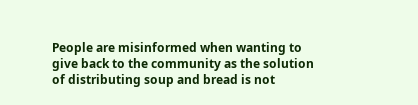People are misinformed when wanting to give back to the community as the solution of distributing soup and bread is not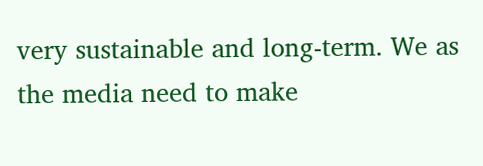very sustainable and long-term. We as the media need to make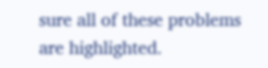sure all of these problems are highlighted.